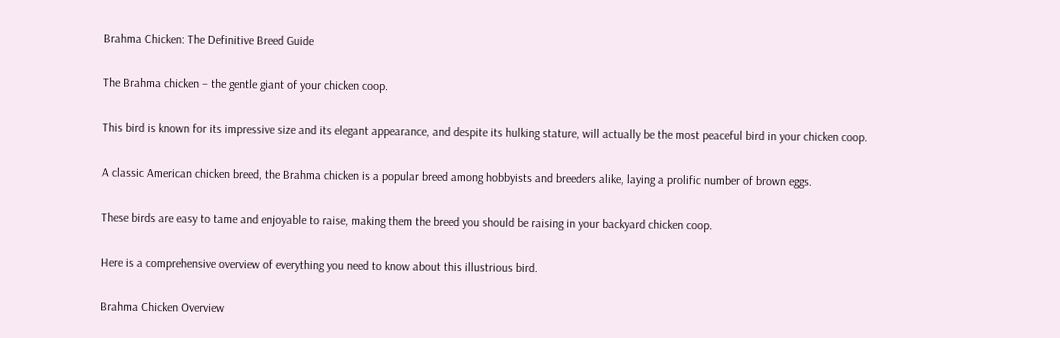Brahma Chicken: The Definitive Breed Guide

The Brahma chicken – the gentle giant of your chicken coop.

This bird is known for its impressive size and its elegant appearance, and despite its hulking stature, will actually be the most peaceful bird in your chicken coop.

A classic American chicken breed, the Brahma chicken is a popular breed among hobbyists and breeders alike, laying a prolific number of brown eggs.

These birds are easy to tame and enjoyable to raise, making them the breed you should be raising in your backyard chicken coop.

Here is a comprehensive overview of everything you need to know about this illustrious bird.

Brahma Chicken Overview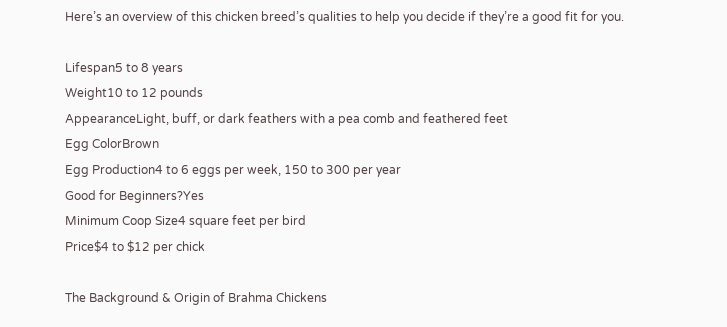Here’s an overview of this chicken breed’s qualities to help you decide if they’re a good fit for you.

Lifespan5 to 8 years
Weight10 to 12 pounds
AppearanceLight, buff, or dark feathers with a pea comb and feathered feet
Egg ColorBrown
Egg Production4 to 6 eggs per week, 150 to 300 per year
Good for Beginners?Yes
Minimum Coop Size4 square feet per bird
Price$4 to $12 per chick

The Background & Origin of Brahma Chickens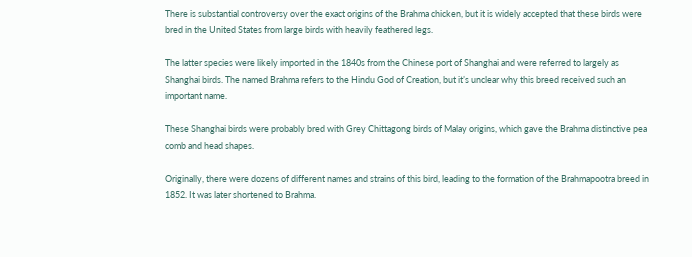There is substantial controversy over the exact origins of the Brahma chicken, but it is widely accepted that these birds were bred in the United States from large birds with heavily feathered legs.

The latter species were likely imported in the 1840s from the Chinese port of Shanghai and were referred to largely as Shanghai birds. The named Brahma refers to the Hindu God of Creation, but it’s unclear why this breed received such an important name.

These Shanghai birds were probably bred with Grey Chittagong birds of Malay origins, which gave the Brahma distinctive pea comb and head shapes.

Originally, there were dozens of different names and strains of this bird, leading to the formation of the Brahmapootra breed in 1852. It was later shortened to Brahma.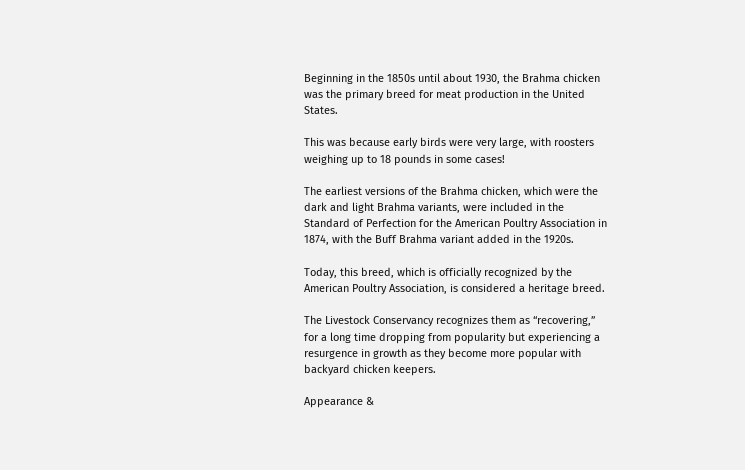Beginning in the 1850s until about 1930, the Brahma chicken was the primary breed for meat production in the United States.

This was because early birds were very large, with roosters weighing up to 18 pounds in some cases!

The earliest versions of the Brahma chicken, which were the dark and light Brahma variants, were included in the Standard of Perfection for the American Poultry Association in 1874, with the Buff Brahma variant added in the 1920s.

Today, this breed, which is officially recognized by the American Poultry Association, is considered a heritage breed.

The Livestock Conservancy recognizes them as “recovering,” for a long time dropping from popularity but experiencing a resurgence in growth as they become more popular with backyard chicken keepers.

Appearance &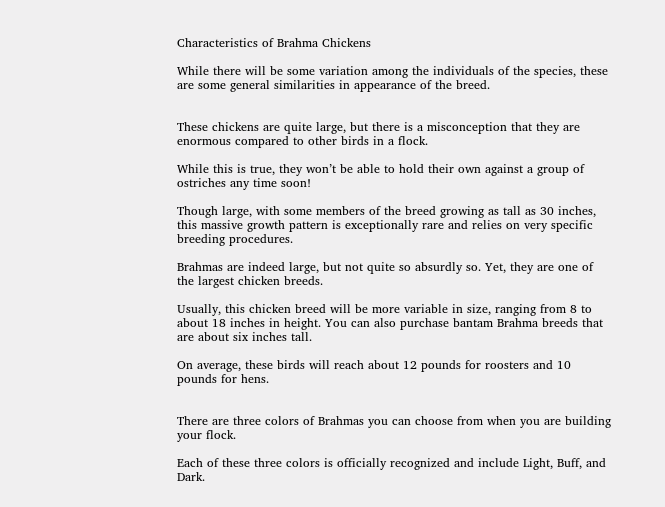Characteristics of Brahma Chickens

While there will be some variation among the individuals of the species, these are some general similarities in appearance of the breed.


These chickens are quite large, but there is a misconception that they are enormous compared to other birds in a flock.

While this is true, they won’t be able to hold their own against a group of ostriches any time soon!

Though large, with some members of the breed growing as tall as 30 inches, this massive growth pattern is exceptionally rare and relies on very specific breeding procedures.

Brahmas are indeed large, but not quite so absurdly so. Yet, they are one of the largest chicken breeds.

Usually, this chicken breed will be more variable in size, ranging from 8 to about 18 inches in height. You can also purchase bantam Brahma breeds that are about six inches tall.

On average, these birds will reach about 12 pounds for roosters and 10 pounds for hens.


There are three colors of Brahmas you can choose from when you are building your flock.

Each of these three colors is officially recognized and include Light, Buff, and Dark.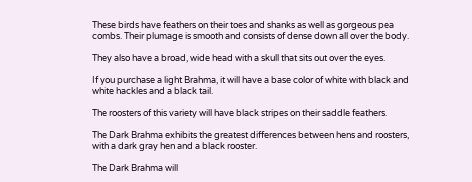These birds have feathers on their toes and shanks as well as gorgeous pea combs. Their plumage is smooth and consists of dense down all over the body.

They also have a broad, wide head with a skull that sits out over the eyes.

If you purchase a light Brahma, it will have a base color of white with black and white hackles and a black tail.

The roosters of this variety will have black stripes on their saddle feathers.

The Dark Brahma exhibits the greatest differences between hens and roosters, with a dark gray hen and a black rooster.

The Dark Brahma will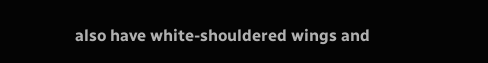also have white-shouldered wings and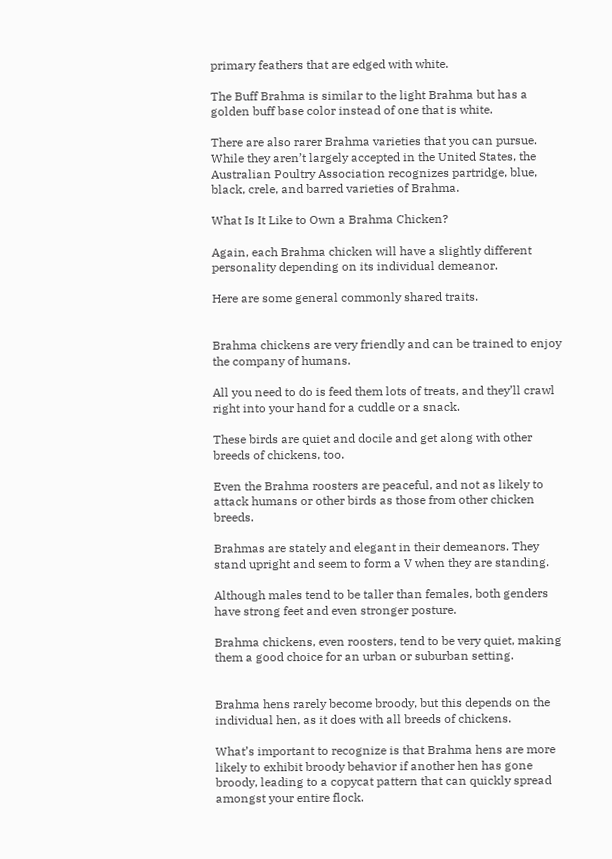primary feathers that are edged with white.

The Buff Brahma is similar to the light Brahma but has a golden buff base color instead of one that is white.

There are also rarer Brahma varieties that you can pursue. While they aren’t largely accepted in the United States, the Australian Poultry Association recognizes partridge, blue, black, crele, and barred varieties of Brahma.

What Is It Like to Own a Brahma Chicken?

Again, each Brahma chicken will have a slightly different personality depending on its individual demeanor.

Here are some general commonly shared traits.


Brahma chickens are very friendly and can be trained to enjoy the company of humans.

All you need to do is feed them lots of treats, and they’ll crawl right into your hand for a cuddle or a snack.

These birds are quiet and docile and get along with other breeds of chickens, too.

Even the Brahma roosters are peaceful, and not as likely to attack humans or other birds as those from other chicken breeds.

Brahmas are stately and elegant in their demeanors. They stand upright and seem to form a V when they are standing.

Although males tend to be taller than females, both genders have strong feet and even stronger posture.

Brahma chickens, even roosters, tend to be very quiet, making them a good choice for an urban or suburban setting.


Brahma hens rarely become broody, but this depends on the individual hen, as it does with all breeds of chickens.

What’s important to recognize is that Brahma hens are more likely to exhibit broody behavior if another hen has gone broody, leading to a copycat pattern that can quickly spread amongst your entire flock.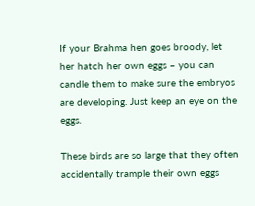If your Brahma hen goes broody, let her hatch her own eggs – you can candle them to make sure the embryos are developing. Just keep an eye on the eggs.

These birds are so large that they often accidentally trample their own eggs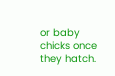or baby chicks once they hatch.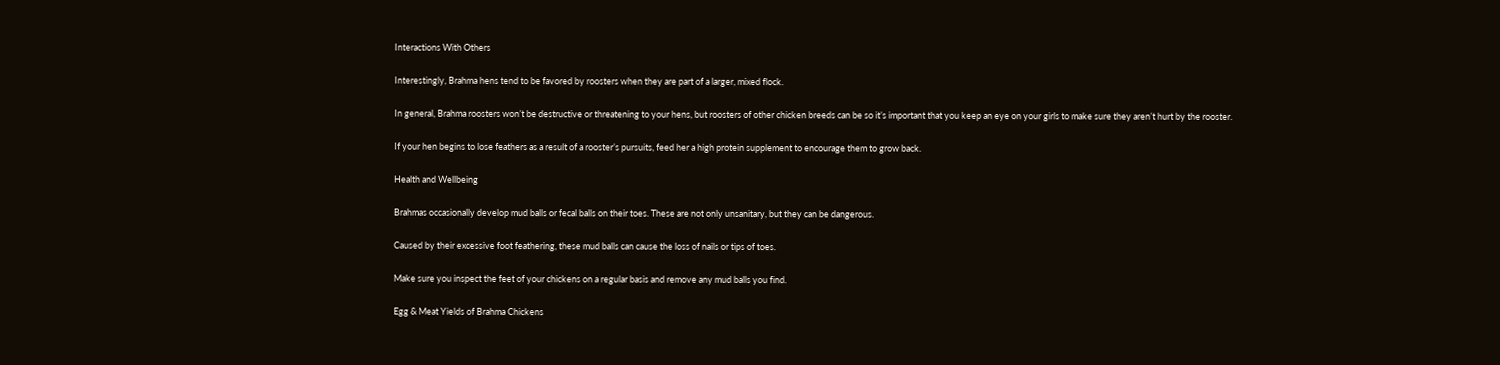Interactions With Others

Interestingly, Brahma hens tend to be favored by roosters when they are part of a larger, mixed flock.

In general, Brahma roosters won’t be destructive or threatening to your hens, but roosters of other chicken breeds can be so it’s important that you keep an eye on your girls to make sure they aren’t hurt by the rooster.

If your hen begins to lose feathers as a result of a rooster’s pursuits, feed her a high protein supplement to encourage them to grow back.

Health and Wellbeing

Brahmas occasionally develop mud balls or fecal balls on their toes. These are not only unsanitary, but they can be dangerous.

Caused by their excessive foot feathering, these mud balls can cause the loss of nails or tips of toes.

Make sure you inspect the feet of your chickens on a regular basis and remove any mud balls you find.

Egg & Meat Yields of Brahma Chickens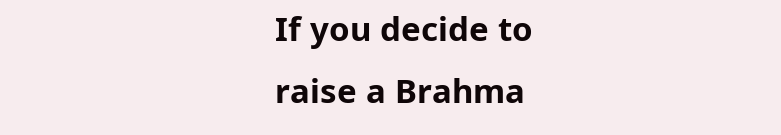If you decide to raise a Brahma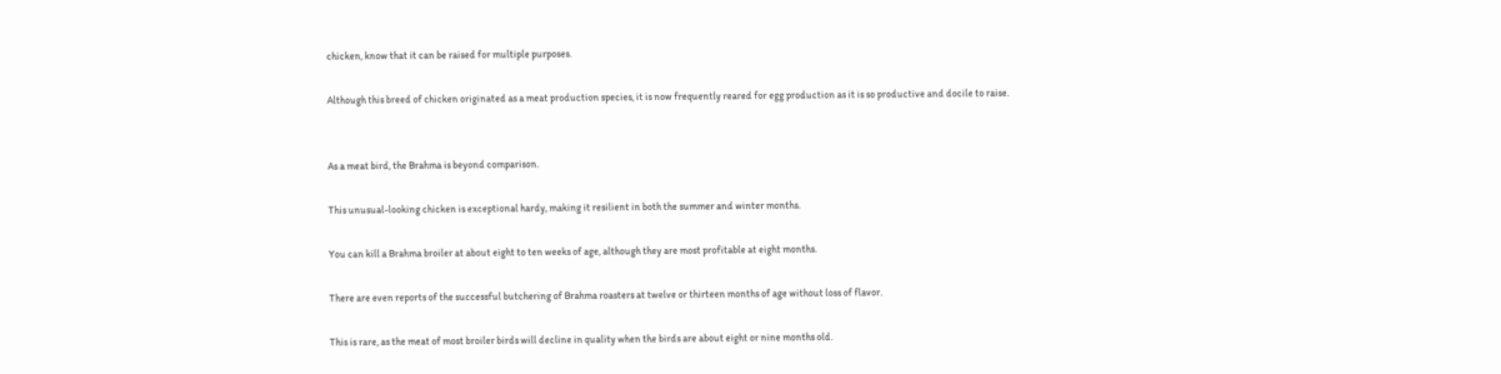chicken, know that it can be raised for multiple purposes.

Although this breed of chicken originated as a meat production species, it is now frequently reared for egg production as it is so productive and docile to raise.


As a meat bird, the Brahma is beyond comparison.

This unusual-looking chicken is exceptional hardy, making it resilient in both the summer and winter months.

You can kill a Brahma broiler at about eight to ten weeks of age, although they are most profitable at eight months.

There are even reports of the successful butchering of Brahma roasters at twelve or thirteen months of age without loss of flavor.

This is rare, as the meat of most broiler birds will decline in quality when the birds are about eight or nine months old.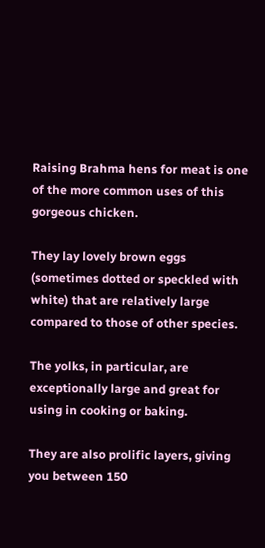Raising Brahma hens for meat is one of the more common uses of this gorgeous chicken.

They lay lovely brown eggs (sometimes dotted or speckled with white) that are relatively large compared to those of other species.

The yolks, in particular, are exceptionally large and great for using in cooking or baking.

They are also prolific layers, giving you between 150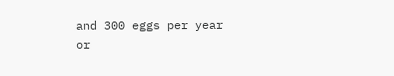and 300 eggs per year or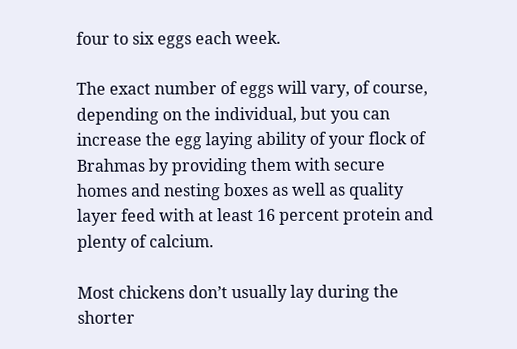four to six eggs each week.

The exact number of eggs will vary, of course, depending on the individual, but you can increase the egg laying ability of your flock of Brahmas by providing them with secure homes and nesting boxes as well as quality layer feed with at least 16 percent protein and plenty of calcium.

Most chickens don’t usually lay during the shorter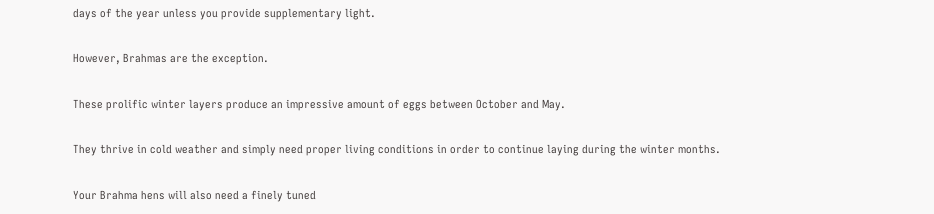days of the year unless you provide supplementary light.

However, Brahmas are the exception.

These prolific winter layers produce an impressive amount of eggs between October and May.

They thrive in cold weather and simply need proper living conditions in order to continue laying during the winter months.

Your Brahma hens will also need a finely tuned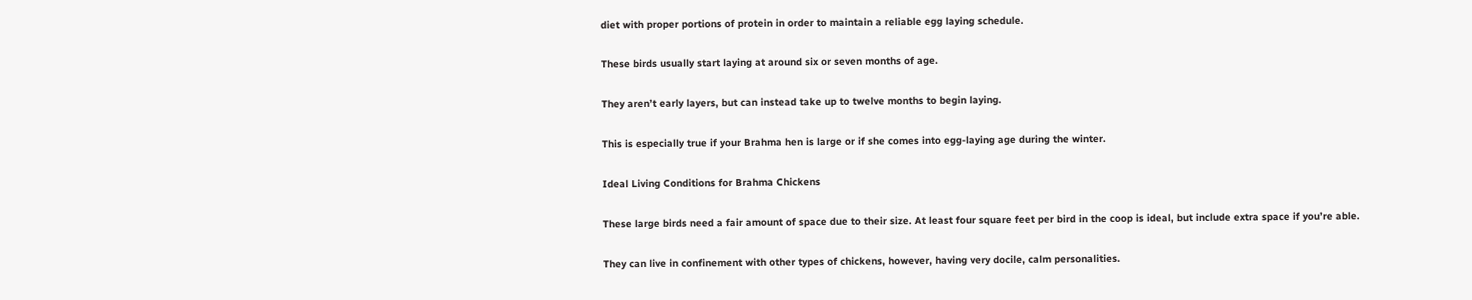diet with proper portions of protein in order to maintain a reliable egg laying schedule.

These birds usually start laying at around six or seven months of age.

They aren’t early layers, but can instead take up to twelve months to begin laying.

This is especially true if your Brahma hen is large or if she comes into egg-laying age during the winter.

Ideal Living Conditions for Brahma Chickens

These large birds need a fair amount of space due to their size. At least four square feet per bird in the coop is ideal, but include extra space if you’re able.

They can live in confinement with other types of chickens, however, having very docile, calm personalities.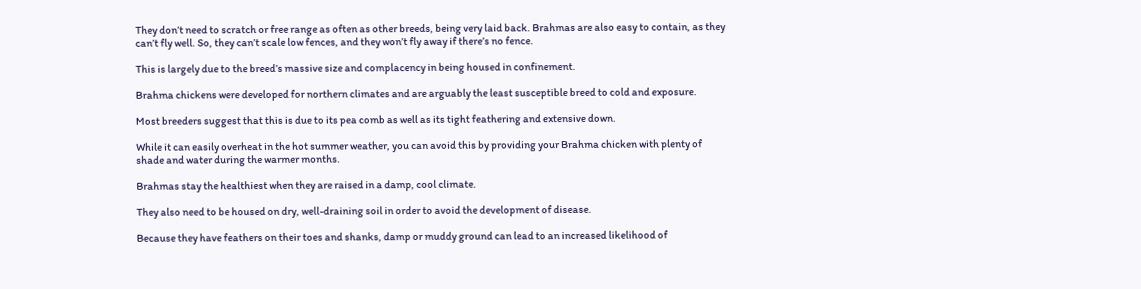They don’t need to scratch or free range as often as other breeds, being very laid back. Brahmas are also easy to contain, as they can’t fly well. So, they can’t scale low fences, and they won’t fly away if there’s no fence.

This is largely due to the breed’s massive size and complacency in being housed in confinement.

Brahma chickens were developed for northern climates and are arguably the least susceptible breed to cold and exposure.

Most breeders suggest that this is due to its pea comb as well as its tight feathering and extensive down.

While it can easily overheat in the hot summer weather, you can avoid this by providing your Brahma chicken with plenty of shade and water during the warmer months.

Brahmas stay the healthiest when they are raised in a damp, cool climate.

They also need to be housed on dry, well-draining soil in order to avoid the development of disease.

Because they have feathers on their toes and shanks, damp or muddy ground can lead to an increased likelihood of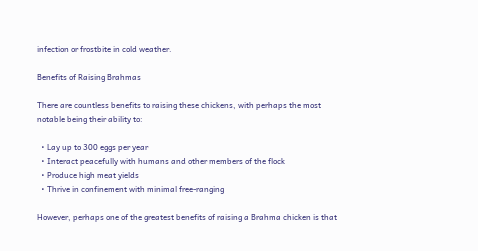infection or frostbite in cold weather.

Benefits of Raising Brahmas

There are countless benefits to raising these chickens, with perhaps the most notable being their ability to:

  • Lay up to 300 eggs per year
  • Interact peacefully with humans and other members of the flock
  • Produce high meat yields
  • Thrive in confinement with minimal free-ranging

However, perhaps one of the greatest benefits of raising a Brahma chicken is that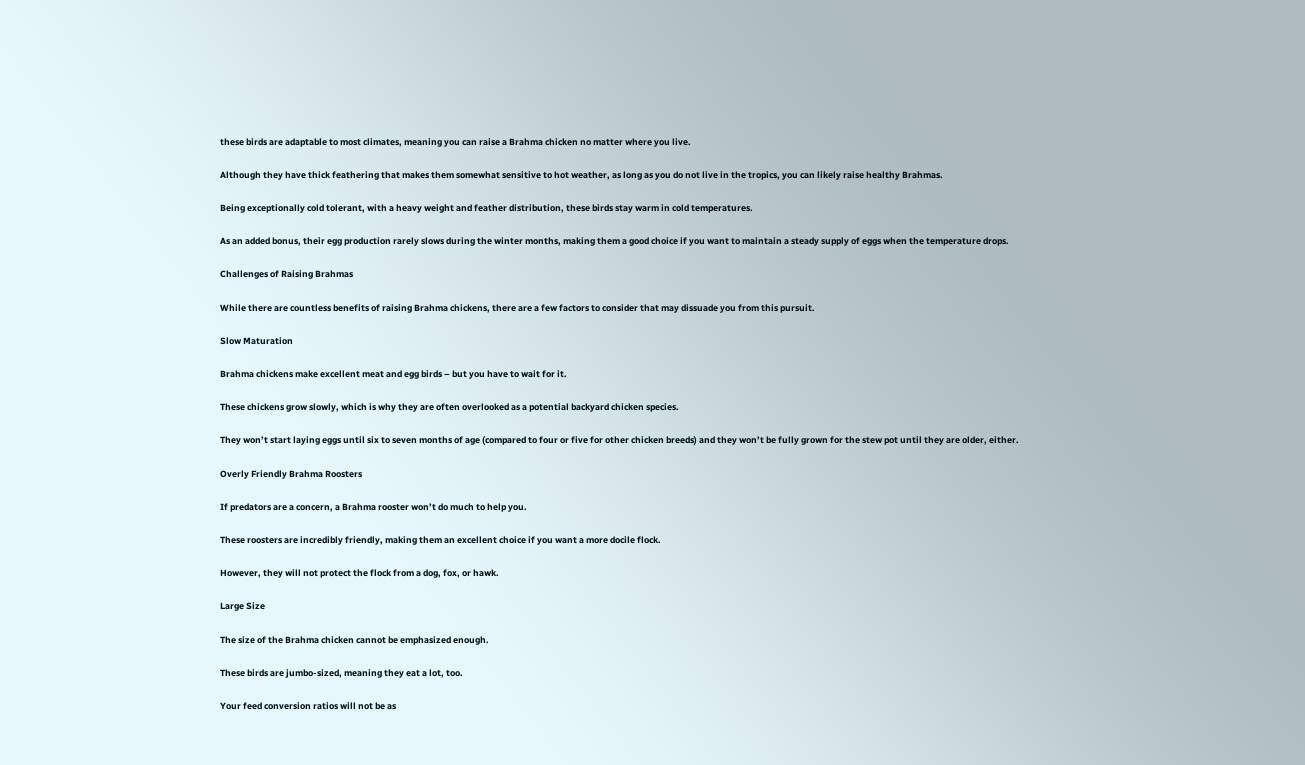these birds are adaptable to most climates, meaning you can raise a Brahma chicken no matter where you live.

Although they have thick feathering that makes them somewhat sensitive to hot weather, as long as you do not live in the tropics, you can likely raise healthy Brahmas.

Being exceptionally cold tolerant, with a heavy weight and feather distribution, these birds stay warm in cold temperatures.

As an added bonus, their egg production rarely slows during the winter months, making them a good choice if you want to maintain a steady supply of eggs when the temperature drops.

Challenges of Raising Brahmas

While there are countless benefits of raising Brahma chickens, there are a few factors to consider that may dissuade you from this pursuit.

Slow Maturation

Brahma chickens make excellent meat and egg birds – but you have to wait for it.

These chickens grow slowly, which is why they are often overlooked as a potential backyard chicken species.

They won’t start laying eggs until six to seven months of age (compared to four or five for other chicken breeds) and they won’t be fully grown for the stew pot until they are older, either.

Overly Friendly Brahma Roosters

If predators are a concern, a Brahma rooster won’t do much to help you.

These roosters are incredibly friendly, making them an excellent choice if you want a more docile flock.

However, they will not protect the flock from a dog, fox, or hawk.

Large Size

The size of the Brahma chicken cannot be emphasized enough.

These birds are jumbo-sized, meaning they eat a lot, too.

Your feed conversion ratios will not be as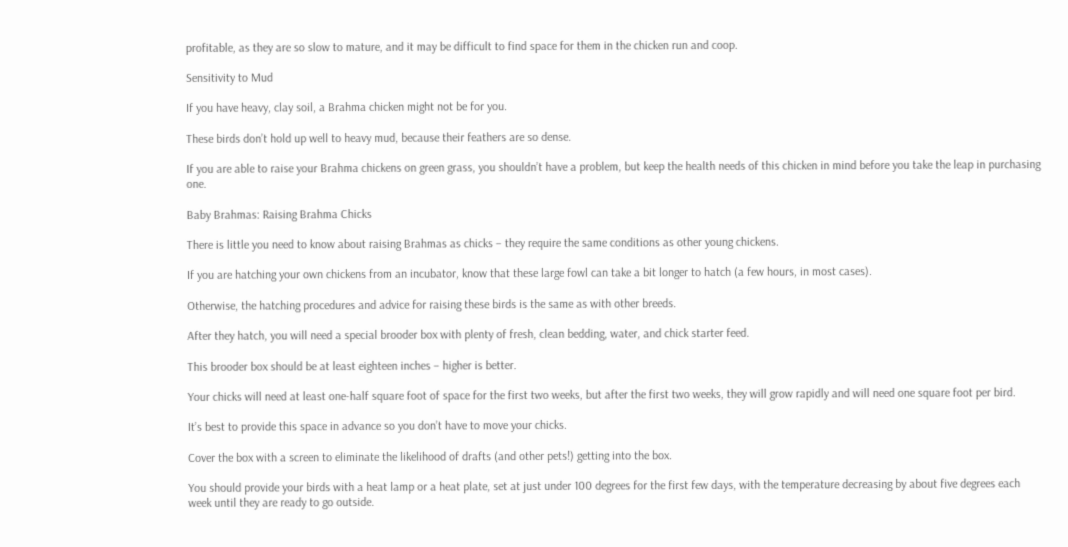profitable, as they are so slow to mature, and it may be difficult to find space for them in the chicken run and coop.

Sensitivity to Mud

If you have heavy, clay soil, a Brahma chicken might not be for you.

These birds don’t hold up well to heavy mud, because their feathers are so dense.

If you are able to raise your Brahma chickens on green grass, you shouldn’t have a problem, but keep the health needs of this chicken in mind before you take the leap in purchasing one.

Baby Brahmas: Raising Brahma Chicks

There is little you need to know about raising Brahmas as chicks – they require the same conditions as other young chickens.

If you are hatching your own chickens from an incubator, know that these large fowl can take a bit longer to hatch (a few hours, in most cases).

Otherwise, the hatching procedures and advice for raising these birds is the same as with other breeds.

After they hatch, you will need a special brooder box with plenty of fresh, clean bedding, water, and chick starter feed.

This brooder box should be at least eighteen inches – higher is better.

Your chicks will need at least one-half square foot of space for the first two weeks, but after the first two weeks, they will grow rapidly and will need one square foot per bird.

It’s best to provide this space in advance so you don’t have to move your chicks.

Cover the box with a screen to eliminate the likelihood of drafts (and other pets!) getting into the box.

You should provide your birds with a heat lamp or a heat plate, set at just under 100 degrees for the first few days, with the temperature decreasing by about five degrees each week until they are ready to go outside.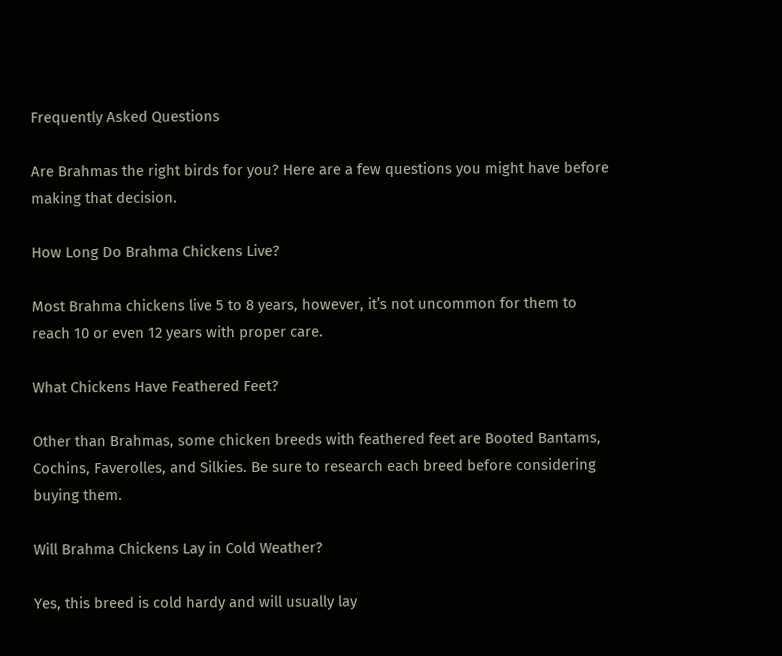Frequently Asked Questions

Are Brahmas the right birds for you? Here are a few questions you might have before making that decision.

How Long Do Brahma Chickens Live?

Most Brahma chickens live 5 to 8 years, however, it’s not uncommon for them to reach 10 or even 12 years with proper care.

What Chickens Have Feathered Feet?

Other than Brahmas, some chicken breeds with feathered feet are Booted Bantams, Cochins, Faverolles, and Silkies. Be sure to research each breed before considering buying them.

Will Brahma Chickens Lay in Cold Weather?

Yes, this breed is cold hardy and will usually lay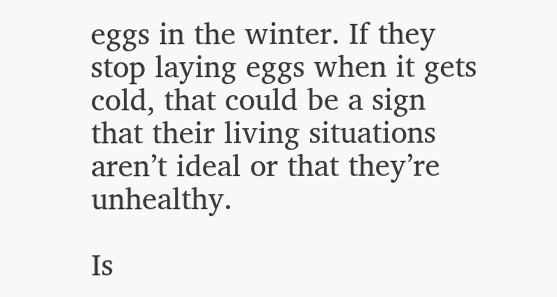eggs in the winter. If they stop laying eggs when it gets cold, that could be a sign that their living situations aren’t ideal or that they’re unhealthy.

Is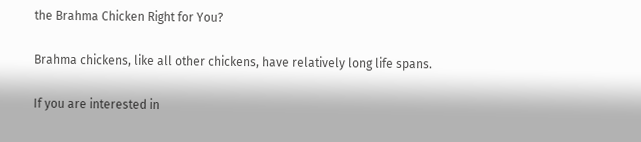the Brahma Chicken Right for You?

Brahma chickens, like all other chickens, have relatively long life spans.

If you are interested in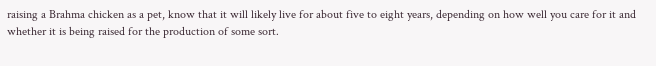raising a Brahma chicken as a pet, know that it will likely live for about five to eight years, depending on how well you care for it and whether it is being raised for the production of some sort.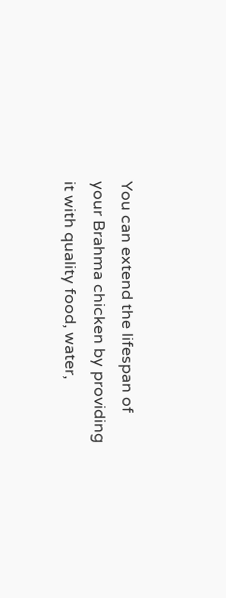You can extend the lifespan of your Brahma chicken by providing it with quality food, water,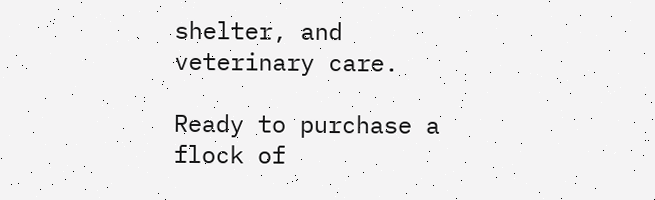shelter, and veterinary care.

Ready to purchase a flock of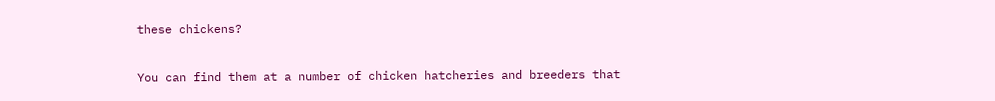these chickens?

You can find them at a number of chicken hatcheries and breeders that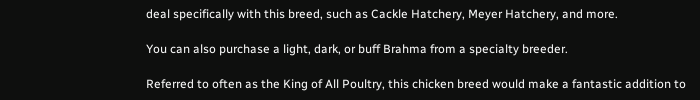deal specifically with this breed, such as Cackle Hatchery, Meyer Hatchery, and more.

You can also purchase a light, dark, or buff Brahma from a specialty breeder.

Referred to often as the King of All Poultry, this chicken breed would make a fantastic addition to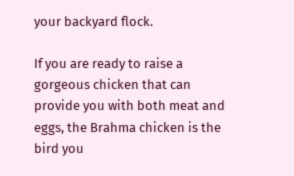your backyard flock.

If you are ready to raise a gorgeous chicken that can provide you with both meat and eggs, the Brahma chicken is the bird you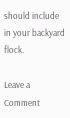should include in your backyard flock.

Leave a Comment